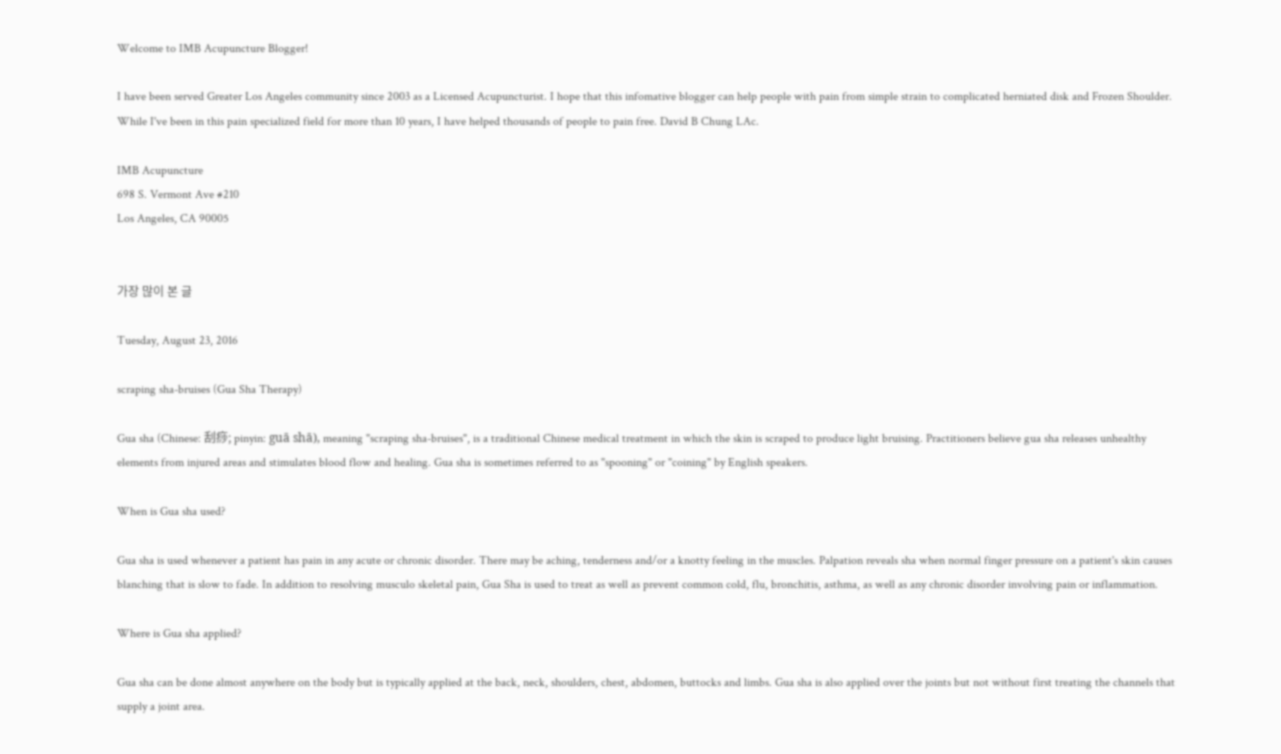Welcome to IMB Acupuncture Blogger!

I have been served Greater Los Angeles community since 2003 as a Licensed Acupuncturist. I hope that this infomative blogger can help people with pain from simple strain to complicated herniated disk and Frozen Shoulder. While I've been in this pain specialized field for more than 10 years, I have helped thousands of people to pain free. David B Chung LAc.

IMB Acupuncture
698 S. Vermont Ave #210
Los Angeles, CA 90005


가장 많이 본 글

Tuesday, August 23, 2016

scraping sha-bruises (Gua Sha Therapy)

Gua sha (Chinese: 刮痧; pinyin: guā shā), meaning "scraping sha-bruises", is a traditional Chinese medical treatment in which the skin is scraped to produce light bruising. Practitioners believe gua sha releases unhealthy elements from injured areas and stimulates blood flow and healing. Gua sha is sometimes referred to as "spooning" or "coining" by English speakers.

When is Gua sha used?

Gua sha is used whenever a patient has pain in any acute or chronic disorder. There may be aching, tenderness and/or a knotty feeling in the muscles. Palpation reveals sha when normal finger pressure on a patient's skin causes blanching that is slow to fade. In addition to resolving musculo skeletal pain, Gua Sha is used to treat as well as prevent common cold, flu, bronchitis, asthma, as well as any chronic disorder involving pain or inflammation.

Where is Gua sha applied?

Gua sha can be done almost anywhere on the body but is typically applied at the back, neck, shoulders, chest, abdomen, buttocks and limbs. Gua sha is also applied over the joints but not without first treating the channels that supply a joint area.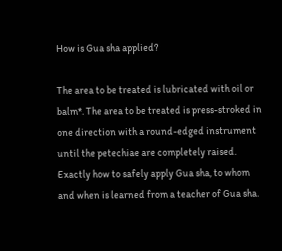How is Gua sha applied?

The area to be treated is lubricated with oil or balm*. The area to be treated is press-stroked in one direction with a round-edged instrument until the petechiae are completely raised. Exactly how to safely apply Gua sha, to whom and when is learned from a teacher of Gua sha.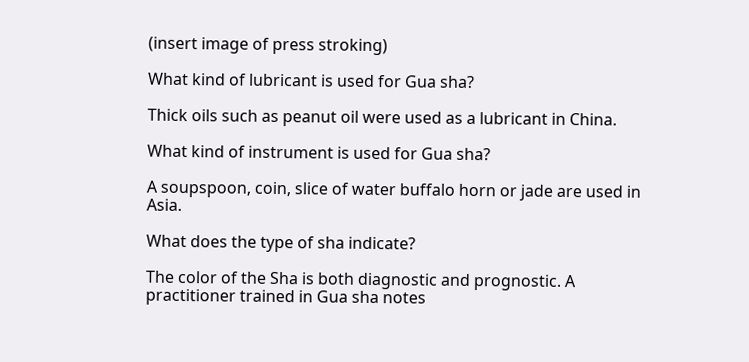(insert image of press stroking)

What kind of lubricant is used for Gua sha?

Thick oils such as peanut oil were used as a lubricant in China.

What kind of instrument is used for Gua sha?

A soupspoon, coin, slice of water buffalo horn or jade are used in Asia.

What does the type of sha indicate?

The color of the Sha is both diagnostic and prognostic. A practitioner trained in Gua sha notes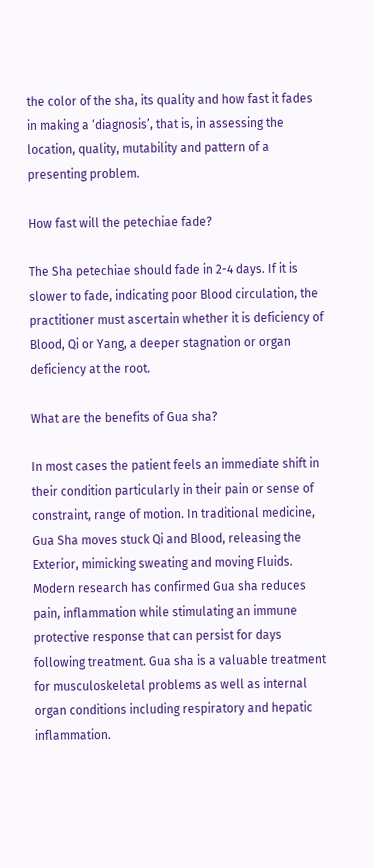the color of the sha, its quality and how fast it fades in making a ‘diagnosis’, that is, in assessing the location, quality, mutability and pattern of a presenting problem.

How fast will the petechiae fade?

The Sha petechiae should fade in 2-4 days. If it is slower to fade, indicating poor Blood circulation, the practitioner must ascertain whether it is deficiency of Blood, Qi or Yang, a deeper stagnation or organ deficiency at the root.

What are the benefits of Gua sha?

In most cases the patient feels an immediate shift in their condition particularly in their pain or sense of constraint, range of motion. In traditional medicine, Gua Sha moves stuck Qi and Blood, releasing the Exterior, mimicking sweating and moving Fluids.
Modern research has confirmed Gua sha reduces pain, inflammation while stimulating an immune protective response that can persist for days following treatment. Gua sha is a valuable treatment for musculoskeletal problems as well as internal organ conditions including respiratory and hepatic inflammation.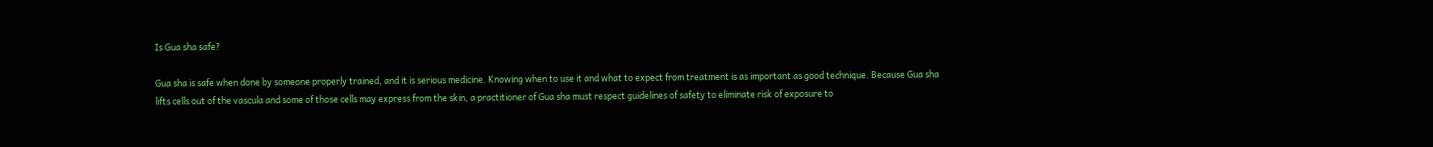Is Gua sha safe?

Gua sha is safe when done by someone properly trained, and it is serious medicine. Knowing when to use it and what to expect from treatment is as important as good technique. Because Gua sha lifts cells out of the vascula and some of those cells may express from the skin, a practitioner of Gua sha must respect guidelines of safety to eliminate risk of exposure to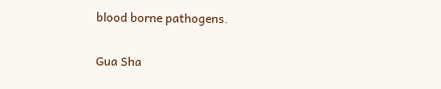blood borne pathogens.

Gua Sha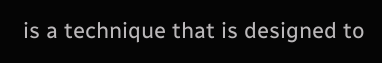is a technique that is designed to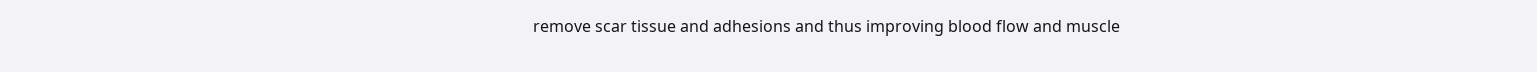remove scar tissue and adhesions and thus improving blood flow and muscle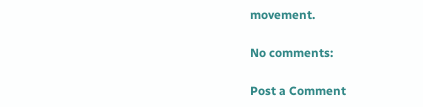movement.

No comments:

Post a Comment